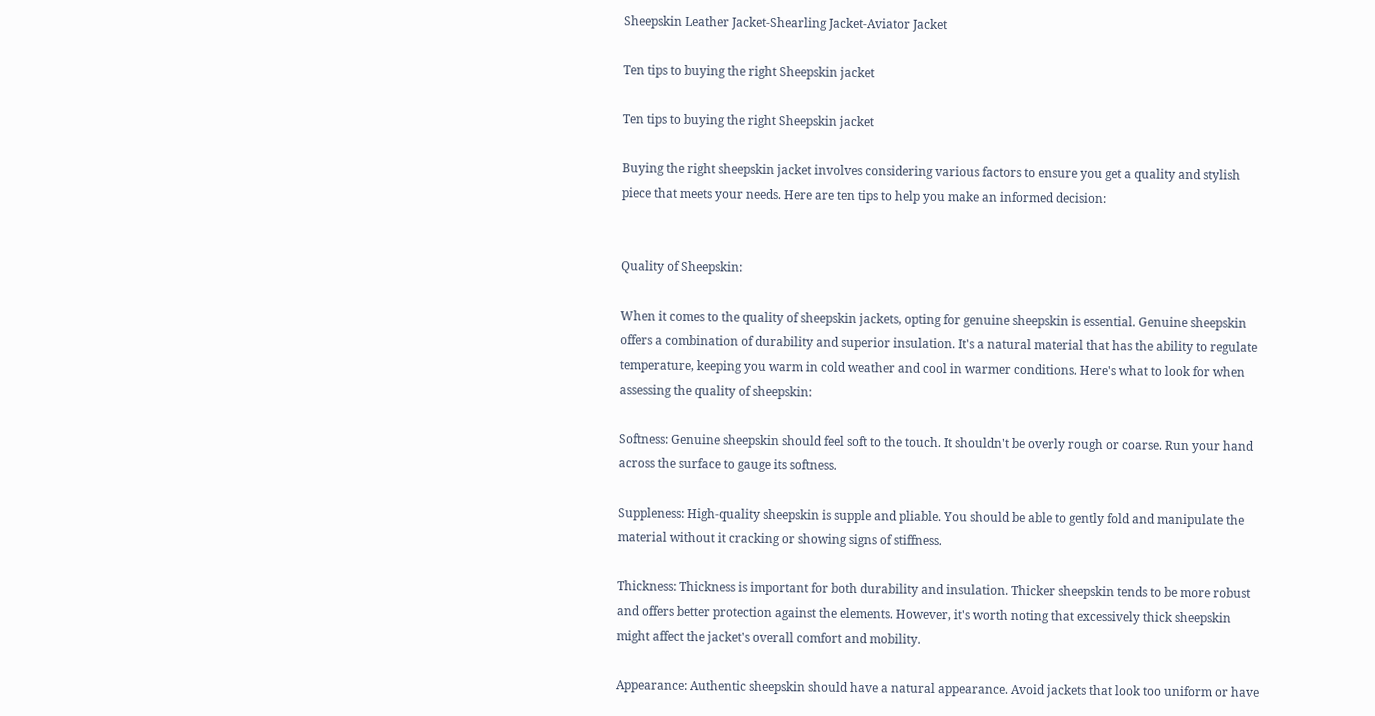Sheepskin Leather Jacket-Shearling Jacket-Aviator Jacket

Ten tips to buying the right Sheepskin jacket

Ten tips to buying the right Sheepskin jacket

Buying the right sheepskin jacket involves considering various factors to ensure you get a quality and stylish piece that meets your needs. Here are ten tips to help you make an informed decision:


Quality of Sheepskin:

When it comes to the quality of sheepskin jackets, opting for genuine sheepskin is essential. Genuine sheepskin offers a combination of durability and superior insulation. It's a natural material that has the ability to regulate temperature, keeping you warm in cold weather and cool in warmer conditions. Here's what to look for when assessing the quality of sheepskin:

Softness: Genuine sheepskin should feel soft to the touch. It shouldn't be overly rough or coarse. Run your hand across the surface to gauge its softness.

Suppleness: High-quality sheepskin is supple and pliable. You should be able to gently fold and manipulate the material without it cracking or showing signs of stiffness.

Thickness: Thickness is important for both durability and insulation. Thicker sheepskin tends to be more robust and offers better protection against the elements. However, it's worth noting that excessively thick sheepskin might affect the jacket's overall comfort and mobility.

Appearance: Authentic sheepskin should have a natural appearance. Avoid jackets that look too uniform or have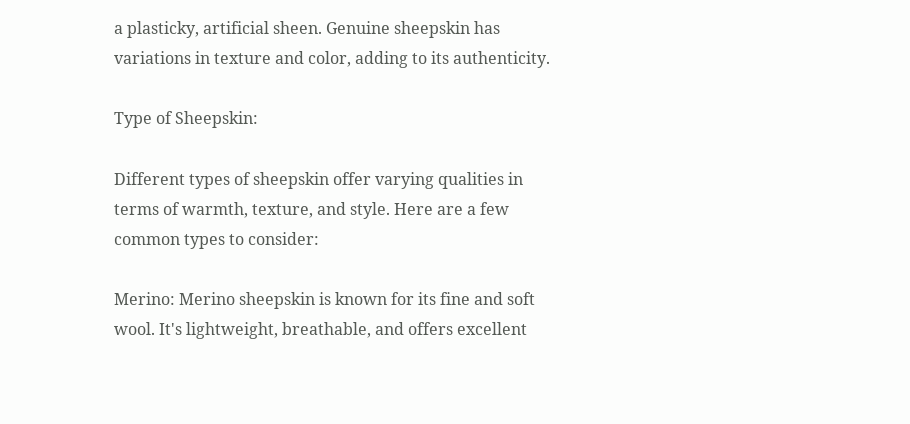a plasticky, artificial sheen. Genuine sheepskin has variations in texture and color, adding to its authenticity.

Type of Sheepskin:

Different types of sheepskin offer varying qualities in terms of warmth, texture, and style. Here are a few common types to consider:

Merino: Merino sheepskin is known for its fine and soft wool. It's lightweight, breathable, and offers excellent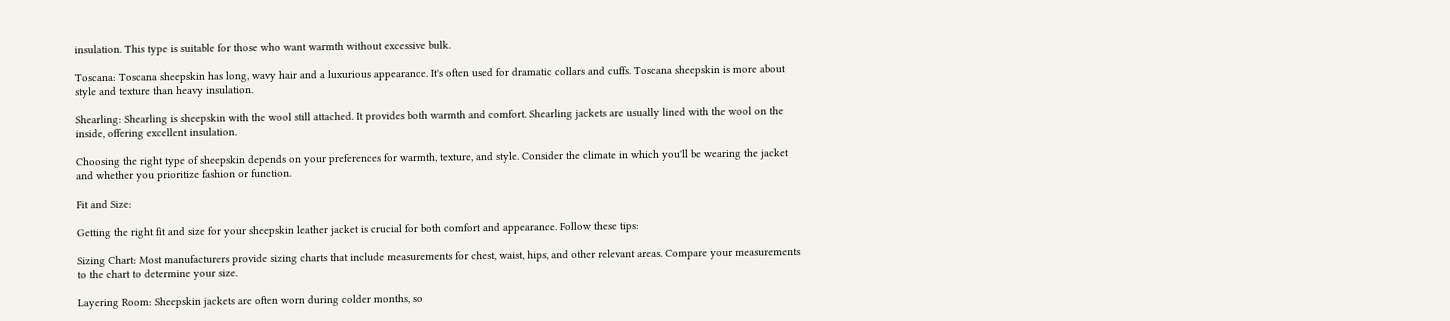insulation. This type is suitable for those who want warmth without excessive bulk.

Toscana: Toscana sheepskin has long, wavy hair and a luxurious appearance. It's often used for dramatic collars and cuffs. Toscana sheepskin is more about style and texture than heavy insulation.

Shearling: Shearling is sheepskin with the wool still attached. It provides both warmth and comfort. Shearling jackets are usually lined with the wool on the inside, offering excellent insulation.

Choosing the right type of sheepskin depends on your preferences for warmth, texture, and style. Consider the climate in which you'll be wearing the jacket and whether you prioritize fashion or function.

Fit and Size:

Getting the right fit and size for your sheepskin leather jacket is crucial for both comfort and appearance. Follow these tips:

Sizing Chart: Most manufacturers provide sizing charts that include measurements for chest, waist, hips, and other relevant areas. Compare your measurements to the chart to determine your size.

Layering Room: Sheepskin jackets are often worn during colder months, so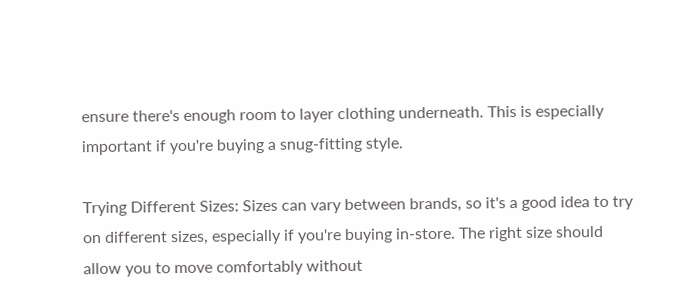ensure there's enough room to layer clothing underneath. This is especially important if you're buying a snug-fitting style.

Trying Different Sizes: Sizes can vary between brands, so it's a good idea to try on different sizes, especially if you're buying in-store. The right size should allow you to move comfortably without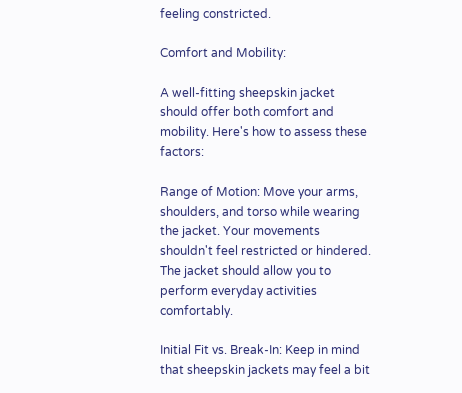feeling constricted.

Comfort and Mobility:

A well-fitting sheepskin jacket should offer both comfort and mobility. Here's how to assess these factors:

Range of Motion: Move your arms, shoulders, and torso while wearing the jacket. Your movements shouldn't feel restricted or hindered. The jacket should allow you to perform everyday activities comfortably.

Initial Fit vs. Break-In: Keep in mind that sheepskin jackets may feel a bit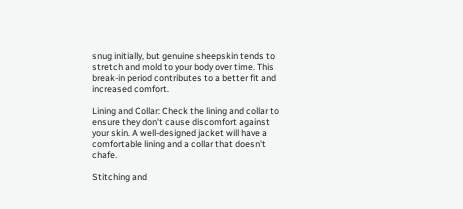snug initially, but genuine sheepskin tends to stretch and mold to your body over time. This break-in period contributes to a better fit and increased comfort.

Lining and Collar: Check the lining and collar to ensure they don't cause discomfort against your skin. A well-designed jacket will have a comfortable lining and a collar that doesn't chafe.

Stitching and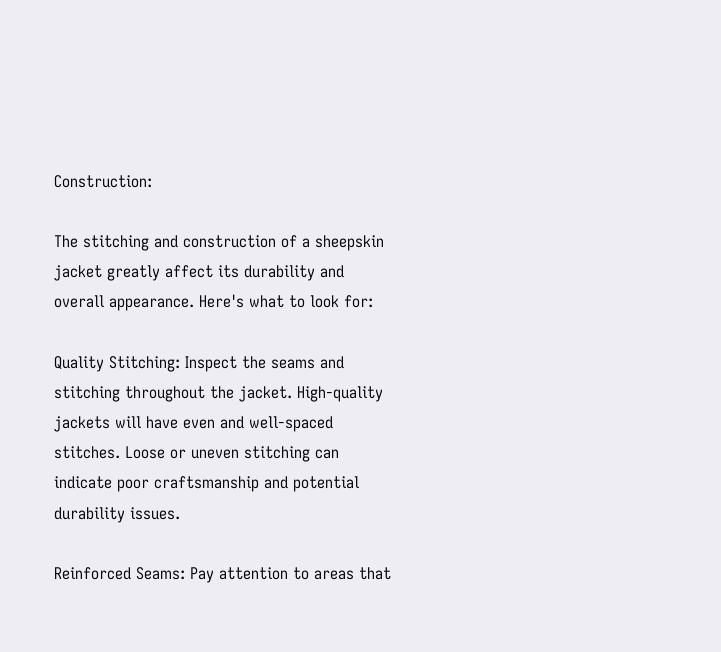Construction:

The stitching and construction of a sheepskin jacket greatly affect its durability and overall appearance. Here's what to look for:

Quality Stitching: Inspect the seams and stitching throughout the jacket. High-quality jackets will have even and well-spaced stitches. Loose or uneven stitching can indicate poor craftsmanship and potential durability issues.

Reinforced Seams: Pay attention to areas that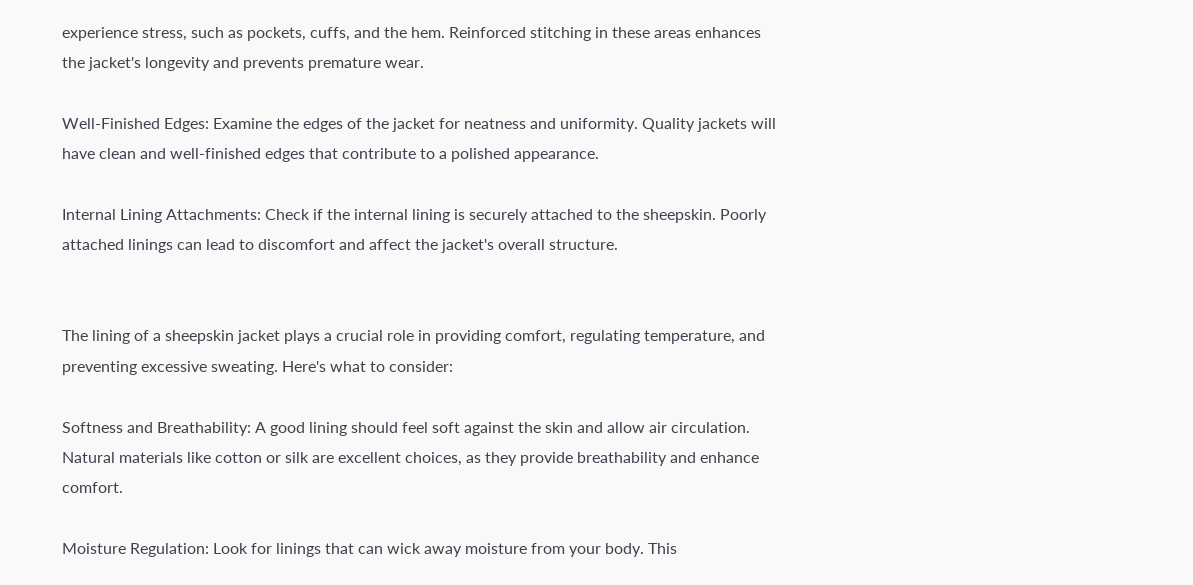experience stress, such as pockets, cuffs, and the hem. Reinforced stitching in these areas enhances the jacket's longevity and prevents premature wear.

Well-Finished Edges: Examine the edges of the jacket for neatness and uniformity. Quality jackets will have clean and well-finished edges that contribute to a polished appearance.

Internal Lining Attachments: Check if the internal lining is securely attached to the sheepskin. Poorly attached linings can lead to discomfort and affect the jacket's overall structure.


The lining of a sheepskin jacket plays a crucial role in providing comfort, regulating temperature, and preventing excessive sweating. Here's what to consider:

Softness and Breathability: A good lining should feel soft against the skin and allow air circulation. Natural materials like cotton or silk are excellent choices, as they provide breathability and enhance comfort.

Moisture Regulation: Look for linings that can wick away moisture from your body. This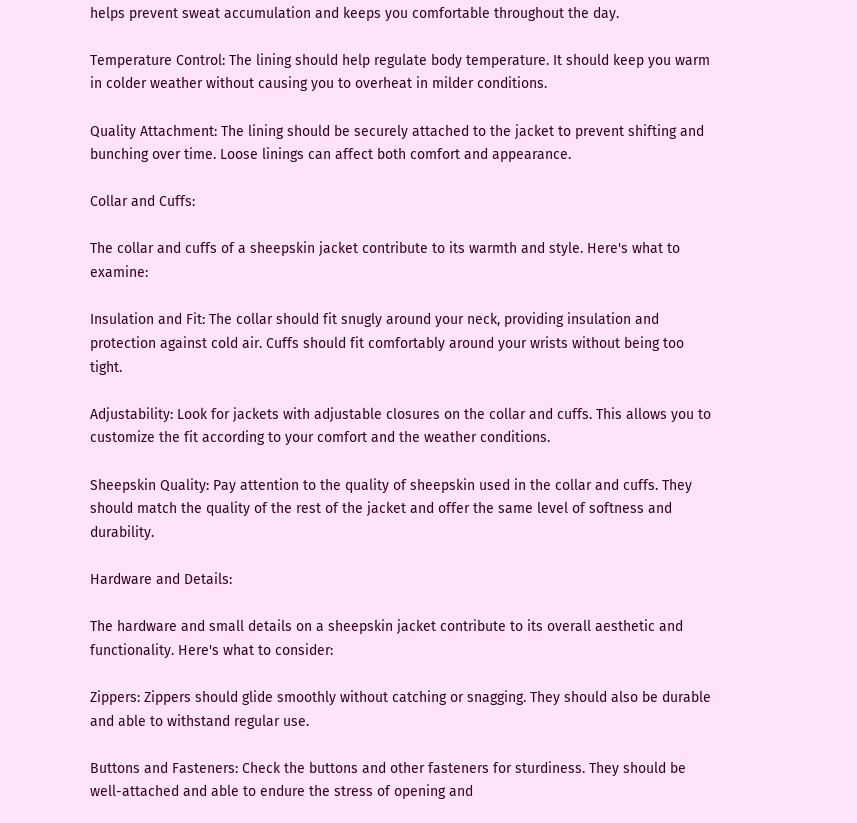helps prevent sweat accumulation and keeps you comfortable throughout the day.

Temperature Control: The lining should help regulate body temperature. It should keep you warm in colder weather without causing you to overheat in milder conditions.

Quality Attachment: The lining should be securely attached to the jacket to prevent shifting and bunching over time. Loose linings can affect both comfort and appearance.

Collar and Cuffs:

The collar and cuffs of a sheepskin jacket contribute to its warmth and style. Here's what to examine:

Insulation and Fit: The collar should fit snugly around your neck, providing insulation and protection against cold air. Cuffs should fit comfortably around your wrists without being too tight.

Adjustability: Look for jackets with adjustable closures on the collar and cuffs. This allows you to customize the fit according to your comfort and the weather conditions.

Sheepskin Quality: Pay attention to the quality of sheepskin used in the collar and cuffs. They should match the quality of the rest of the jacket and offer the same level of softness and durability.

Hardware and Details:

The hardware and small details on a sheepskin jacket contribute to its overall aesthetic and functionality. Here's what to consider:

Zippers: Zippers should glide smoothly without catching or snagging. They should also be durable and able to withstand regular use.

Buttons and Fasteners: Check the buttons and other fasteners for sturdiness. They should be well-attached and able to endure the stress of opening and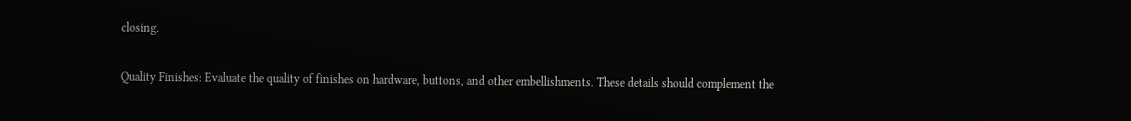closing.

Quality Finishes: Evaluate the quality of finishes on hardware, buttons, and other embellishments. These details should complement the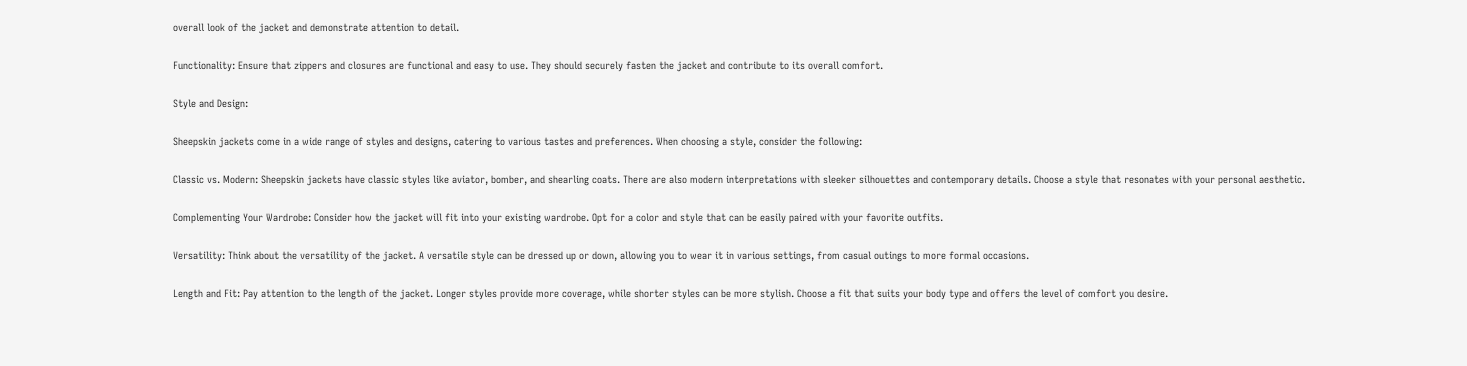overall look of the jacket and demonstrate attention to detail.

Functionality: Ensure that zippers and closures are functional and easy to use. They should securely fasten the jacket and contribute to its overall comfort.

Style and Design:

Sheepskin jackets come in a wide range of styles and designs, catering to various tastes and preferences. When choosing a style, consider the following:

Classic vs. Modern: Sheepskin jackets have classic styles like aviator, bomber, and shearling coats. There are also modern interpretations with sleeker silhouettes and contemporary details. Choose a style that resonates with your personal aesthetic.

Complementing Your Wardrobe: Consider how the jacket will fit into your existing wardrobe. Opt for a color and style that can be easily paired with your favorite outfits.

Versatility: Think about the versatility of the jacket. A versatile style can be dressed up or down, allowing you to wear it in various settings, from casual outings to more formal occasions.

Length and Fit: Pay attention to the length of the jacket. Longer styles provide more coverage, while shorter styles can be more stylish. Choose a fit that suits your body type and offers the level of comfort you desire.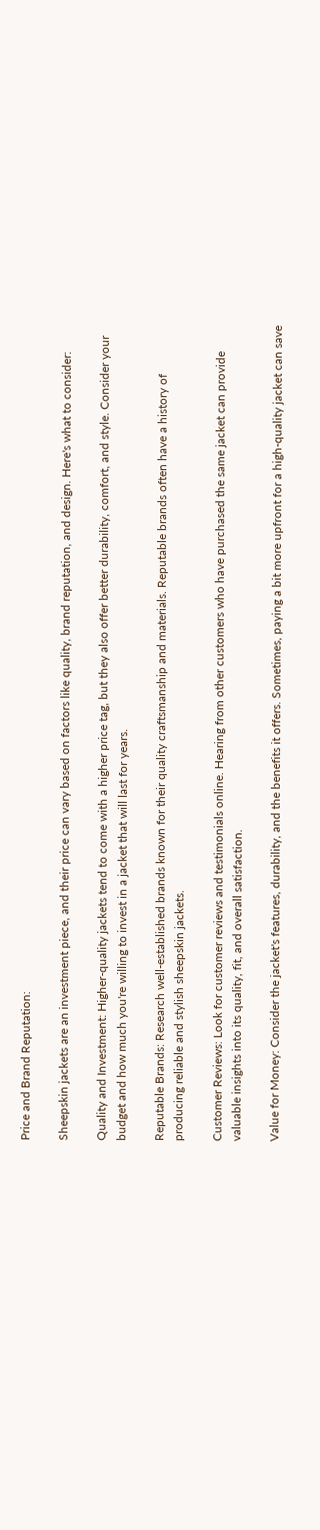Price and Brand Reputation:

Sheepskin jackets are an investment piece, and their price can vary based on factors like quality, brand reputation, and design. Here's what to consider:

Quality and Investment: Higher-quality jackets tend to come with a higher price tag, but they also offer better durability, comfort, and style. Consider your budget and how much you're willing to invest in a jacket that will last for years.

Reputable Brands: Research well-established brands known for their quality craftsmanship and materials. Reputable brands often have a history of producing reliable and stylish sheepskin jackets.

Customer Reviews: Look for customer reviews and testimonials online. Hearing from other customers who have purchased the same jacket can provide valuable insights into its quality, fit, and overall satisfaction.

Value for Money: Consider the jacket's features, durability, and the benefits it offers. Sometimes, paying a bit more upfront for a high-quality jacket can save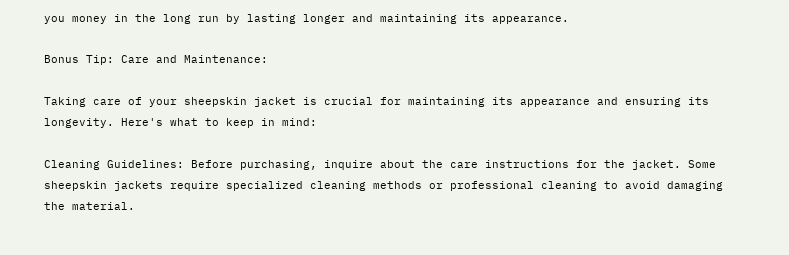you money in the long run by lasting longer and maintaining its appearance.

Bonus Tip: Care and Maintenance:

Taking care of your sheepskin jacket is crucial for maintaining its appearance and ensuring its longevity. Here's what to keep in mind:

Cleaning Guidelines: Before purchasing, inquire about the care instructions for the jacket. Some sheepskin jackets require specialized cleaning methods or professional cleaning to avoid damaging the material.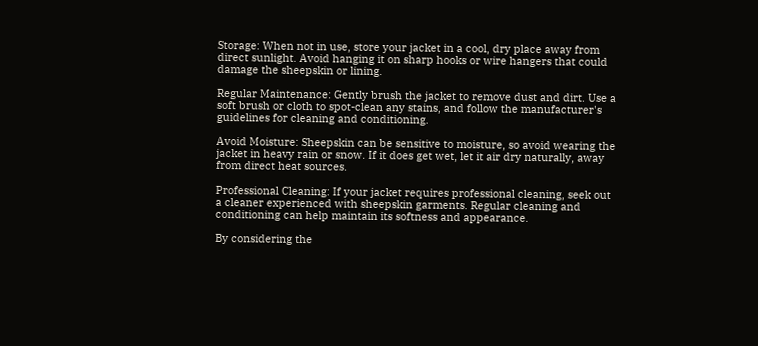Storage: When not in use, store your jacket in a cool, dry place away from direct sunlight. Avoid hanging it on sharp hooks or wire hangers that could damage the sheepskin or lining.

Regular Maintenance: Gently brush the jacket to remove dust and dirt. Use a soft brush or cloth to spot-clean any stains, and follow the manufacturer's guidelines for cleaning and conditioning.

Avoid Moisture: Sheepskin can be sensitive to moisture, so avoid wearing the jacket in heavy rain or snow. If it does get wet, let it air dry naturally, away from direct heat sources.

Professional Cleaning: If your jacket requires professional cleaning, seek out a cleaner experienced with sheepskin garments. Regular cleaning and conditioning can help maintain its softness and appearance.

By considering the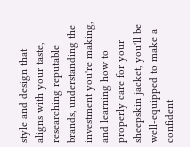style and design that aligns with your taste, researching reputable brands, understanding the investment you're making, and learning how to properly care for your sheepskin jacket, you'll be well-equipped to make a confident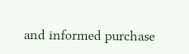and informed purchase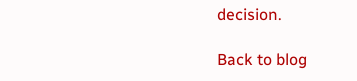decision.

Back to blog